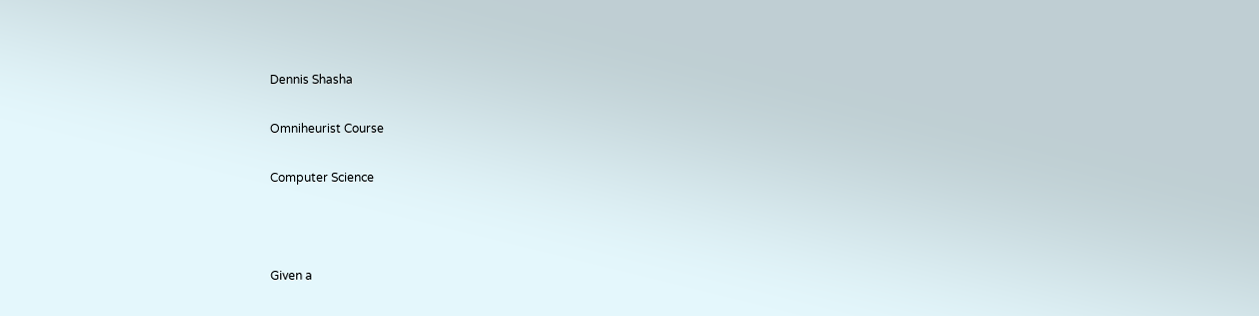Dennis Shasha

Omniheurist Course

Computer Science



Given a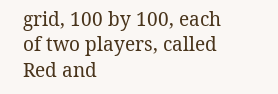grid, 100 by 100, each of two players, called Red and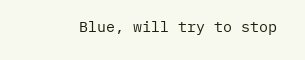Blue, will try to stop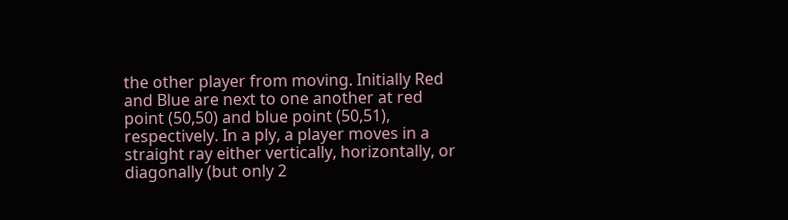the other player from moving. Initially Red and Blue are next to one another at red point (50,50) and blue point (50,51), respectively. In a ply, a player moves in a straight ray either vertically, horizontally, or diagonally (but only 2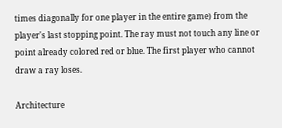times diagonally for one player in the entire game) from the player's last stopping point. The ray must not touch any line or point already colored red or blue. The first player who cannot draw a ray loses.

Architecture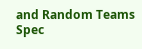and Random Teams Spec